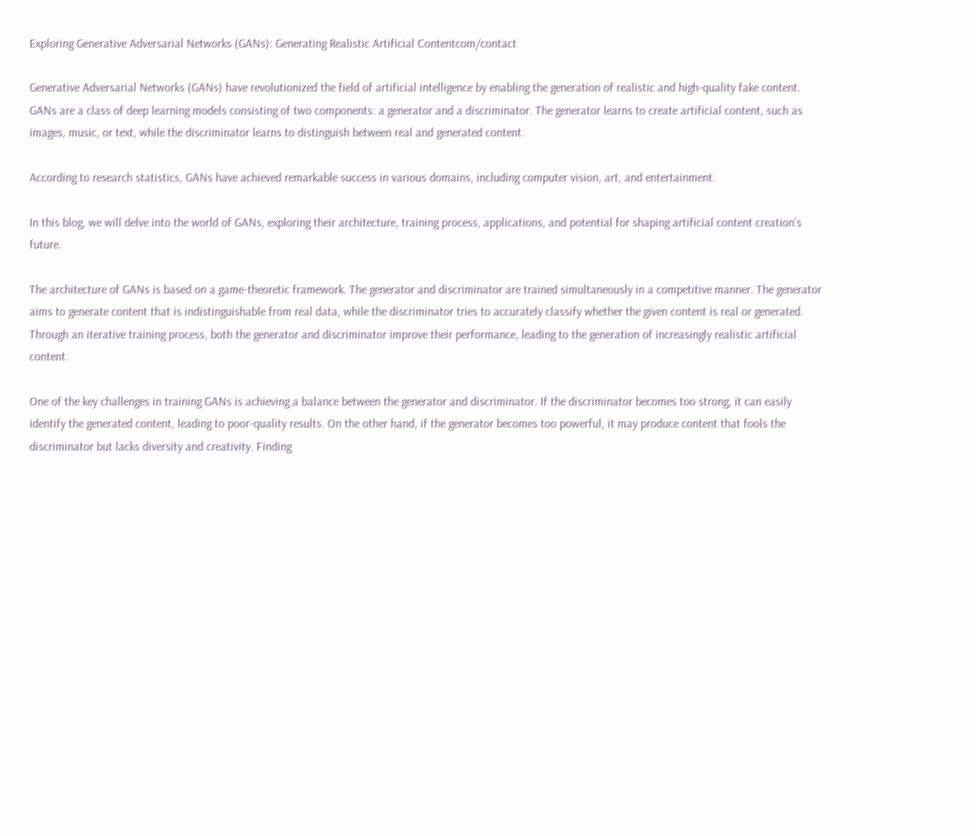Exploring Generative Adversarial Networks (GANs): Generating Realistic Artificial Contentcom/contact

Generative Adversarial Networks (GANs) have revolutionized the field of artificial intelligence by enabling the generation of realistic and high-quality fake content. GANs are a class of deep learning models consisting of two components: a generator and a discriminator. The generator learns to create artificial content, such as images, music, or text, while the discriminator learns to distinguish between real and generated content.

According to research statistics, GANs have achieved remarkable success in various domains, including computer vision, art, and entertainment.

In this blog, we will delve into the world of GANs, exploring their architecture, training process, applications, and potential for shaping artificial content creation’s future.

The architecture of GANs is based on a game-theoretic framework. The generator and discriminator are trained simultaneously in a competitive manner. The generator aims to generate content that is indistinguishable from real data, while the discriminator tries to accurately classify whether the given content is real or generated. Through an iterative training process, both the generator and discriminator improve their performance, leading to the generation of increasingly realistic artificial content.

One of the key challenges in training GANs is achieving a balance between the generator and discriminator. If the discriminator becomes too strong, it can easily identify the generated content, leading to poor-quality results. On the other hand, if the generator becomes too powerful, it may produce content that fools the discriminator but lacks diversity and creativity. Finding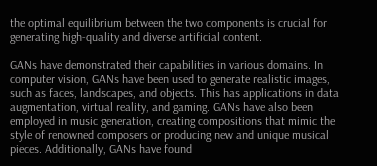the optimal equilibrium between the two components is crucial for generating high-quality and diverse artificial content.

GANs have demonstrated their capabilities in various domains. In computer vision, GANs have been used to generate realistic images, such as faces, landscapes, and objects. This has applications in data augmentation, virtual reality, and gaming. GANs have also been employed in music generation, creating compositions that mimic the style of renowned composers or producing new and unique musical pieces. Additionally, GANs have found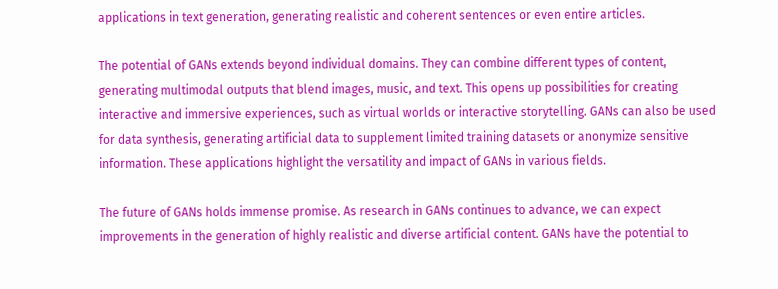applications in text generation, generating realistic and coherent sentences or even entire articles.

The potential of GANs extends beyond individual domains. They can combine different types of content, generating multimodal outputs that blend images, music, and text. This opens up possibilities for creating interactive and immersive experiences, such as virtual worlds or interactive storytelling. GANs can also be used for data synthesis, generating artificial data to supplement limited training datasets or anonymize sensitive information. These applications highlight the versatility and impact of GANs in various fields.

The future of GANs holds immense promise. As research in GANs continues to advance, we can expect improvements in the generation of highly realistic and diverse artificial content. GANs have the potential to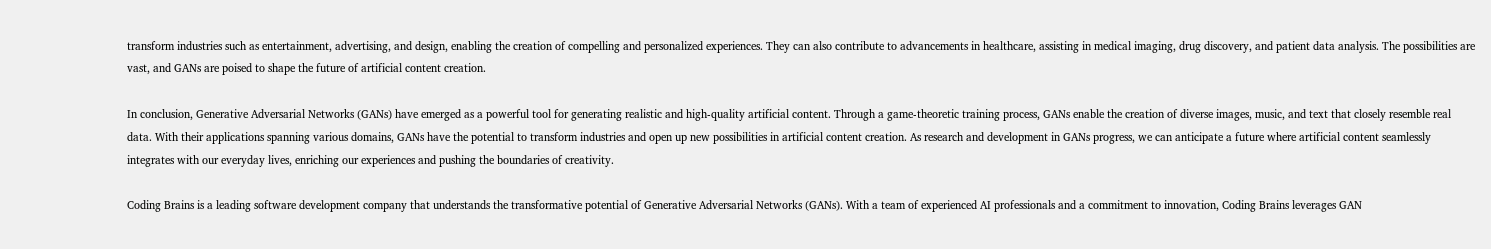transform industries such as entertainment, advertising, and design, enabling the creation of compelling and personalized experiences. They can also contribute to advancements in healthcare, assisting in medical imaging, drug discovery, and patient data analysis. The possibilities are vast, and GANs are poised to shape the future of artificial content creation.

In conclusion, Generative Adversarial Networks (GANs) have emerged as a powerful tool for generating realistic and high-quality artificial content. Through a game-theoretic training process, GANs enable the creation of diverse images, music, and text that closely resemble real data. With their applications spanning various domains, GANs have the potential to transform industries and open up new possibilities in artificial content creation. As research and development in GANs progress, we can anticipate a future where artificial content seamlessly integrates with our everyday lives, enriching our experiences and pushing the boundaries of creativity.

Coding Brains is a leading software development company that understands the transformative potential of Generative Adversarial Networks (GANs). With a team of experienced AI professionals and a commitment to innovation, Coding Brains leverages GAN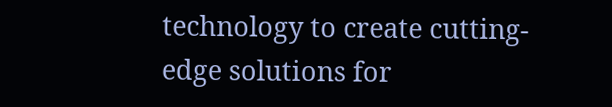technology to create cutting-edge solutions for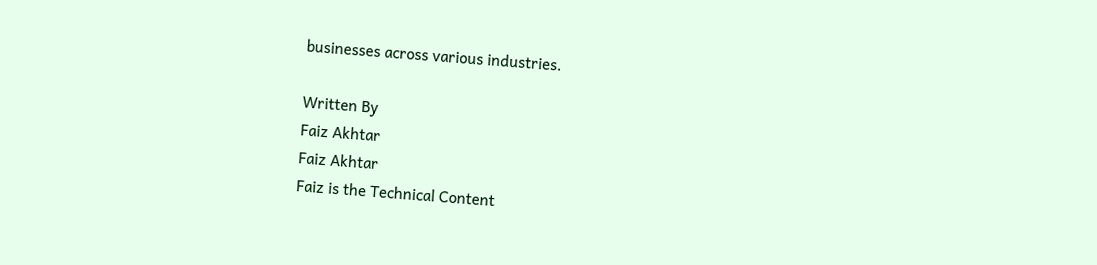businesses across various industries.

Written By
Faiz Akhtar
Faiz Akhtar
Faiz is the Technical Content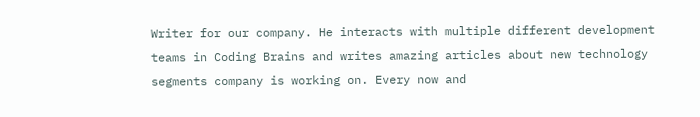Writer for our company. He interacts with multiple different development teams in Coding Brains and writes amazing articles about new technology segments company is working on. Every now and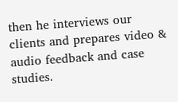then he interviews our clients and prepares video & audio feedback and case studies.